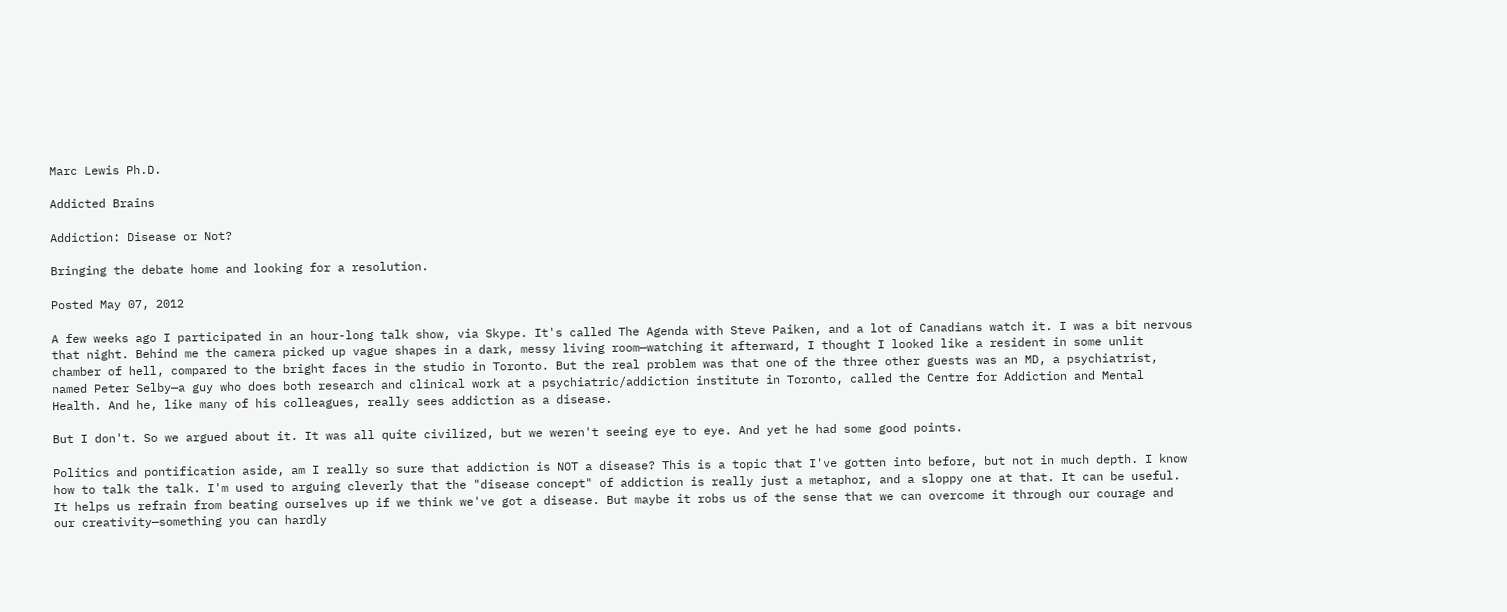Marc Lewis Ph.D.

Addicted Brains

Addiction: Disease or Not?

Bringing the debate home and looking for a resolution.

Posted May 07, 2012

A few weeks ago I participated in an hour-long talk show, via Skype. It's called The Agenda with Steve Paiken, and a lot of Canadians watch it. I was a bit nervous that night. Behind me the camera picked up vague shapes in a dark, messy living room—watching it afterward, I thought I looked like a resident in some unlit chamber of hell, compared to the bright faces in the studio in Toronto. But the real problem was that one of the three other guests was an MD, a psychiatrist, named Peter Selby—a guy who does both research and clinical work at a psychiatric/addiction institute in Toronto, called the Centre for Addiction and Mental Health. And he, like many of his colleagues, really sees addiction as a disease.

But I don't. So we argued about it. It was all quite civilized, but we weren't seeing eye to eye. And yet he had some good points.

Politics and pontification aside, am I really so sure that addiction is NOT a disease? This is a topic that I've gotten into before, but not in much depth. I know how to talk the talk. I'm used to arguing cleverly that the "disease concept" of addiction is really just a metaphor, and a sloppy one at that. It can be useful. It helps us refrain from beating ourselves up if we think we've got a disease. But maybe it robs us of the sense that we can overcome it through our courage and our creativity—something you can hardly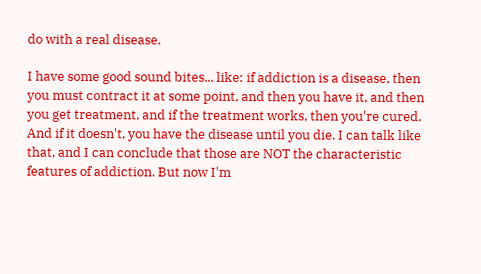do with a real disease.

I have some good sound bites... like: if addiction is a disease, then you must contract it at some point, and then you have it, and then you get treatment, and if the treatment works, then you're cured. And if it doesn't, you have the disease until you die. I can talk like that, and I can conclude that those are NOT the characteristic features of addiction. But now I'm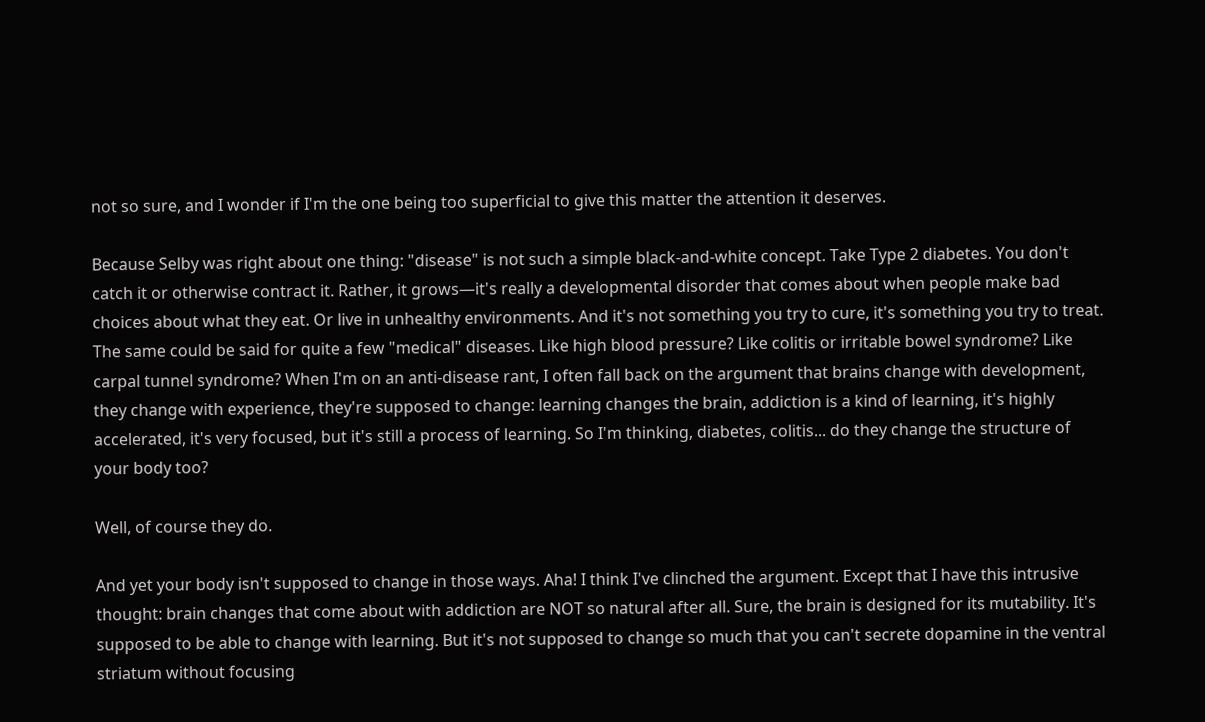not so sure, and I wonder if I'm the one being too superficial to give this matter the attention it deserves.

Because Selby was right about one thing: "disease" is not such a simple black-and-white concept. Take Type 2 diabetes. You don't catch it or otherwise contract it. Rather, it grows—it's really a developmental disorder that comes about when people make bad choices about what they eat. Or live in unhealthy environments. And it's not something you try to cure, it's something you try to treat. The same could be said for quite a few "medical" diseases. Like high blood pressure? Like colitis or irritable bowel syndrome? Like carpal tunnel syndrome? When I'm on an anti-disease rant, I often fall back on the argument that brains change with development, they change with experience, they're supposed to change: learning changes the brain, addiction is a kind of learning, it's highly accelerated, it's very focused, but it's still a process of learning. So I'm thinking, diabetes, colitis... do they change the structure of your body too?

Well, of course they do.

And yet your body isn't supposed to change in those ways. Aha! I think I've clinched the argument. Except that I have this intrusive thought: brain changes that come about with addiction are NOT so natural after all. Sure, the brain is designed for its mutability. It's supposed to be able to change with learning. But it's not supposed to change so much that you can't secrete dopamine in the ventral striatum without focusing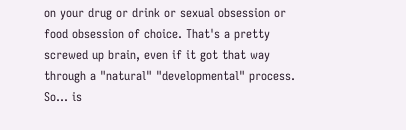on your drug or drink or sexual obsession or food obsession of choice. That's a pretty screwed up brain, even if it got that way through a "natural" "developmental" process. So... is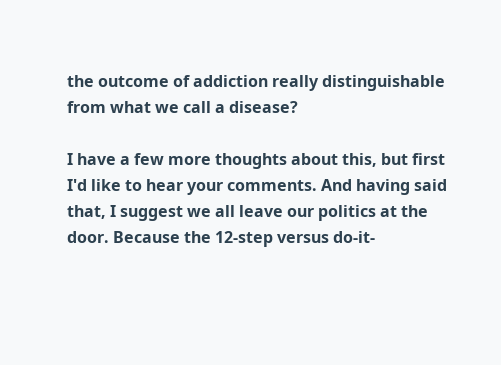the outcome of addiction really distinguishable from what we call a disease?

I have a few more thoughts about this, but first I'd like to hear your comments. And having said that, I suggest we all leave our politics at the door. Because the 12-step versus do-it-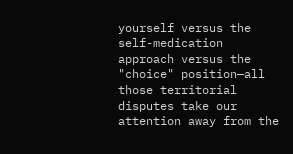yourself versus the self-medication approach versus the "choice" position—all those territorial disputes take our attention away from the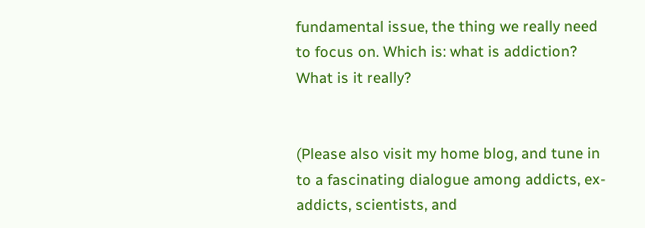fundamental issue, the thing we really need to focus on. Which is: what is addiction? What is it really?


(Please also visit my home blog, and tune in to a fascinating dialogue among addicts, ex-addicts, scientists, and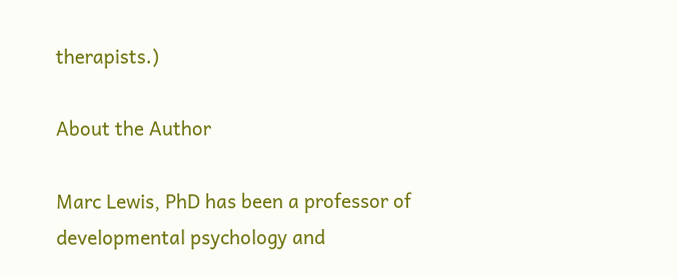therapists.)

About the Author

Marc Lewis, PhD has been a professor of developmental psychology and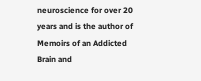neuroscience for over 20 years and is the author of Memoirs of an Addicted Brain and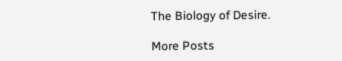The Biology of Desire.

More Posts